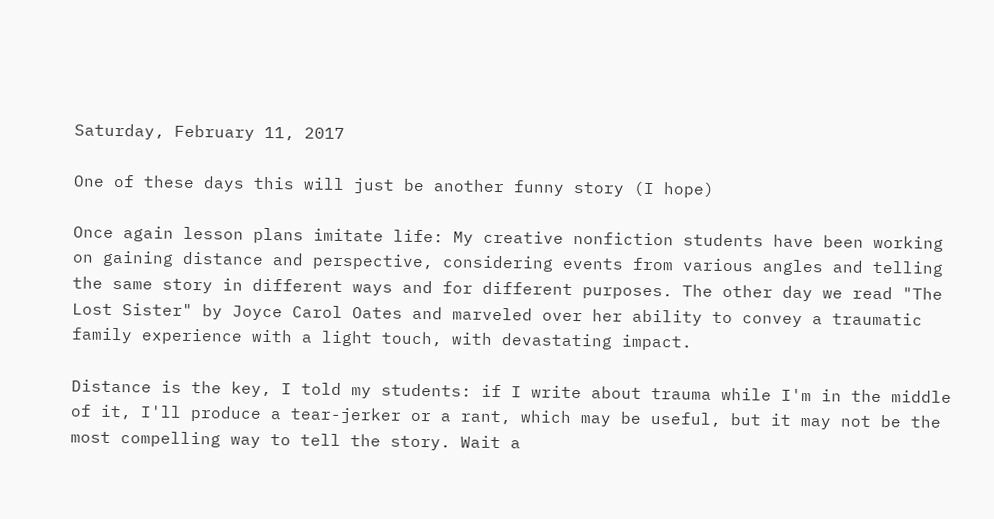Saturday, February 11, 2017

One of these days this will just be another funny story (I hope)

Once again lesson plans imitate life: My creative nonfiction students have been working on gaining distance and perspective, considering events from various angles and telling the same story in different ways and for different purposes. The other day we read "The Lost Sister" by Joyce Carol Oates and marveled over her ability to convey a traumatic family experience with a light touch, with devastating impact.

Distance is the key, I told my students: if I write about trauma while I'm in the middle of it, I'll produce a tear-jerker or a rant, which may be useful, but it may not be the most compelling way to tell the story. Wait a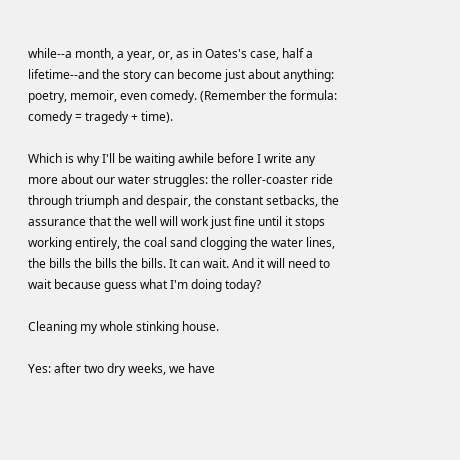while--a month, a year, or, as in Oates's case, half a lifetime--and the story can become just about anything: poetry, memoir, even comedy. (Remember the formula: comedy = tragedy + time).

Which is why I'll be waiting awhile before I write any more about our water struggles: the roller-coaster ride through triumph and despair, the constant setbacks, the assurance that the well will work just fine until it stops working entirely, the coal sand clogging the water lines, the bills the bills the bills. It can wait. And it will need to wait because guess what I'm doing today?

Cleaning my whole stinking house.

Yes: after two dry weeks, we have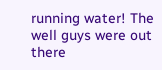running water! The well guys were out there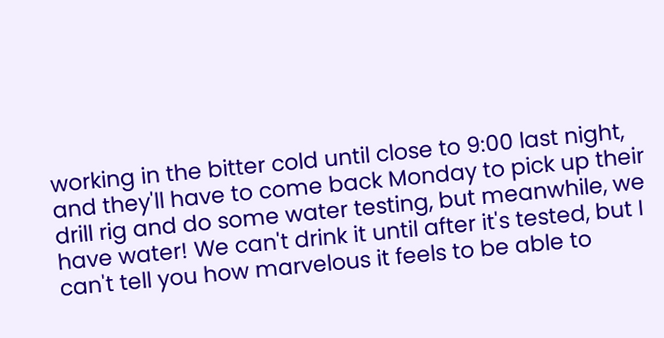working in the bitter cold until close to 9:00 last night, and they'll have to come back Monday to pick up their drill rig and do some water testing, but meanwhile, we have water! We can't drink it until after it's tested, but I can't tell you how marvelous it feels to be able to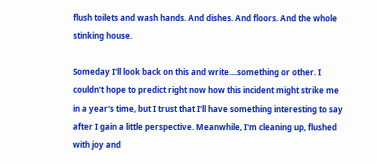flush toilets and wash hands. And dishes. And floors. And the whole stinking house.

Someday I'll look back on this and write....something or other. I couldn't hope to predict right now how this incident might strike me in a year's time, but I trust that I'll have something interesting to say after I gain a little perspective. Meanwhile, I'm cleaning up, flushed with joy and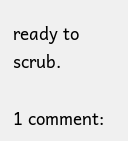ready to scrub.

1 comment: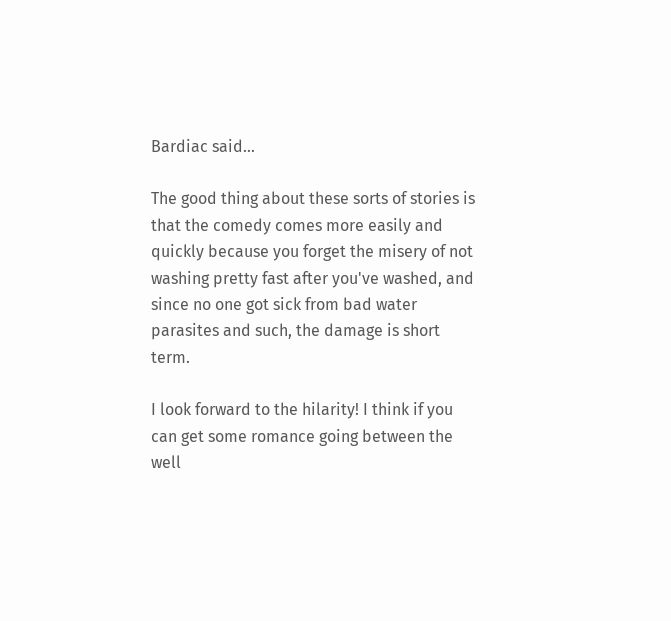Bardiac said...

The good thing about these sorts of stories is that the comedy comes more easily and quickly because you forget the misery of not washing pretty fast after you've washed, and since no one got sick from bad water parasites and such, the damage is short term.

I look forward to the hilarity! I think if you can get some romance going between the well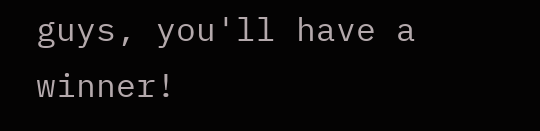guys, you'll have a winner!